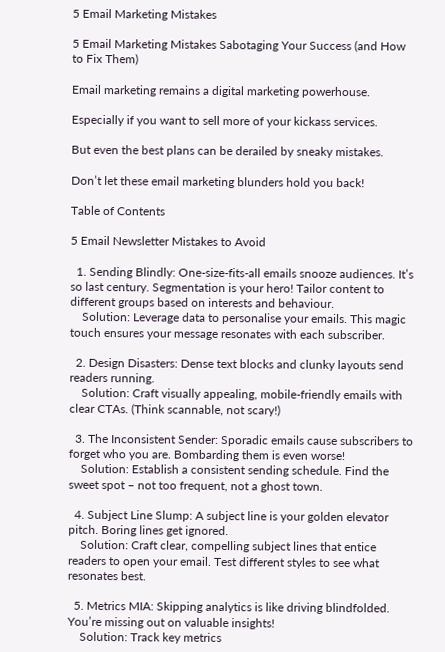5 Email Marketing Mistakes

5 Email Marketing Mistakes Sabotaging Your Success (and How to Fix Them)

Email marketing remains a digital marketing powerhouse.

Especially if you want to sell more of your kickass services.

But even the best plans can be derailed by sneaky mistakes.

Don’t let these email marketing blunders hold you back!

Table of Contents

5 Email Newsletter Mistakes to Avoid

  1. Sending Blindly: One-size-fits-all emails snooze audiences. It’s so last century. Segmentation is your hero! Tailor content to different groups based on interests and behaviour.
    Solution: Leverage data to personalise your emails. This magic touch ensures your message resonates with each subscriber.

  2. Design Disasters: Dense text blocks and clunky layouts send readers running.
    Solution: Craft visually appealing, mobile-friendly emails with clear CTAs. (Think scannable, not scary!)

  3. The Inconsistent Sender: Sporadic emails cause subscribers to forget who you are. Bombarding them is even worse!
    Solution: Establish a consistent sending schedule. Find the sweet spot – not too frequent, not a ghost town.

  4. Subject Line Slump: A subject line is your golden elevator pitch. Boring lines get ignored.
    Solution: Craft clear, compelling subject lines that entice readers to open your email. Test different styles to see what resonates best.

  5. Metrics MIA: Skipping analytics is like driving blindfolded. You’re missing out on valuable insights!
    Solution: Track key metrics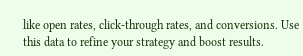like open rates, click-through rates, and conversions. Use this data to refine your strategy and boost results.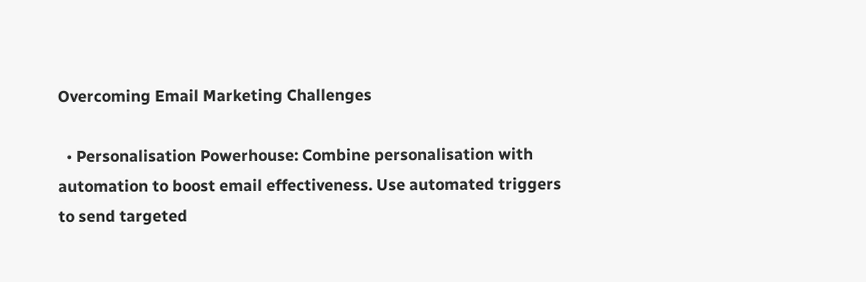Overcoming Email Marketing Challenges

  • Personalisation Powerhouse: Combine personalisation with automation to boost email effectiveness. Use automated triggers to send targeted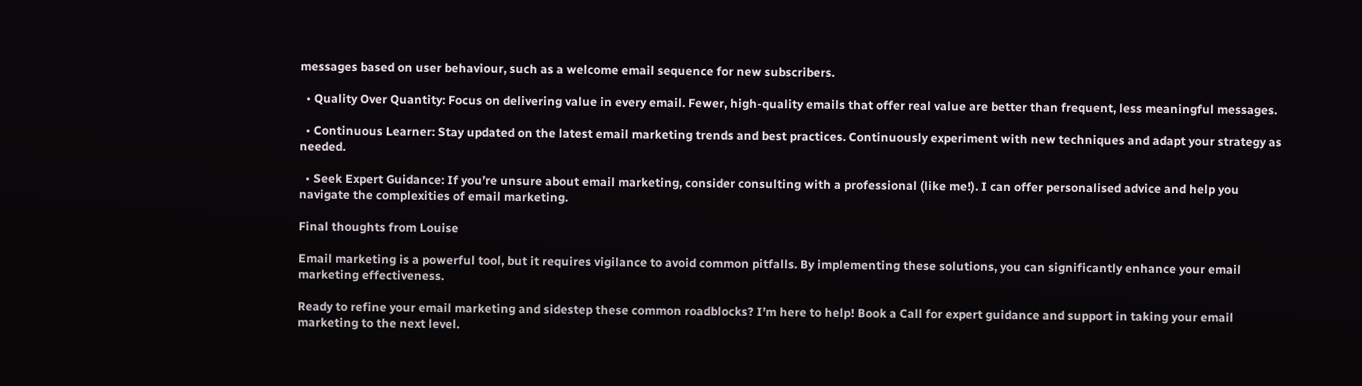messages based on user behaviour, such as a welcome email sequence for new subscribers.

  • Quality Over Quantity: Focus on delivering value in every email. Fewer, high-quality emails that offer real value are better than frequent, less meaningful messages.

  • Continuous Learner: Stay updated on the latest email marketing trends and best practices. Continuously experiment with new techniques and adapt your strategy as needed.

  • Seek Expert Guidance: If you’re unsure about email marketing, consider consulting with a professional (like me!). I can offer personalised advice and help you navigate the complexities of email marketing.

Final thoughts from Louise

Email marketing is a powerful tool, but it requires vigilance to avoid common pitfalls. By implementing these solutions, you can significantly enhance your email marketing effectiveness.

Ready to refine your email marketing and sidestep these common roadblocks? I’m here to help! Book a Call for expert guidance and support in taking your email marketing to the next level.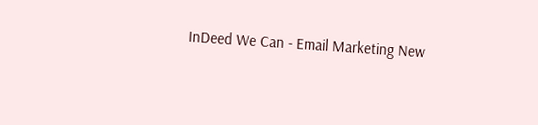InDeed We Can - Email Marketing New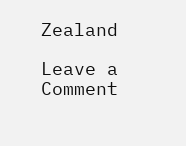Zealand

Leave a Comment